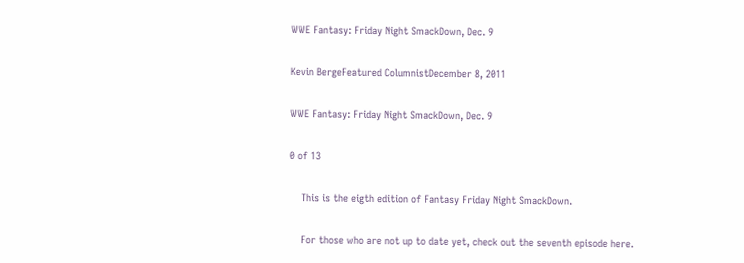WWE Fantasy: Friday Night SmackDown, Dec. 9

Kevin BergeFeatured ColumnistDecember 8, 2011

WWE Fantasy: Friday Night SmackDown, Dec. 9

0 of 13

    This is the eigth edition of Fantasy Friday Night SmackDown.

    For those who are not up to date yet, check out the seventh episode here.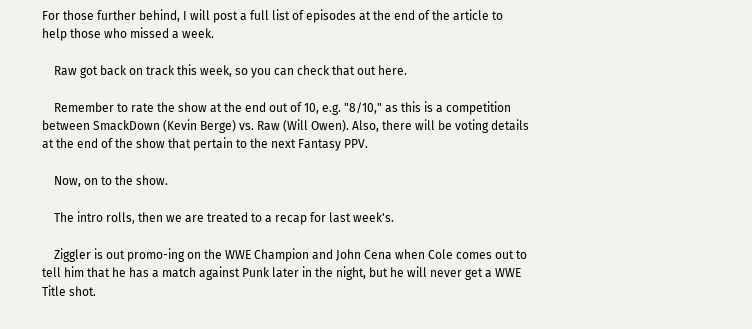For those further behind, I will post a full list of episodes at the end of the article to help those who missed a week.

    Raw got back on track this week, so you can check that out here.

    Remember to rate the show at the end out of 10, e.g. "8/10," as this is a competition between SmackDown (Kevin Berge) vs. Raw (Will Owen). Also, there will be voting details at the end of the show that pertain to the next Fantasy PPV.

    Now, on to the show.

    The intro rolls, then we are treated to a recap for last week's.

    Ziggler is out promo-ing on the WWE Champion and John Cena when Cole comes out to tell him that he has a match against Punk later in the night, but he will never get a WWE Title shot.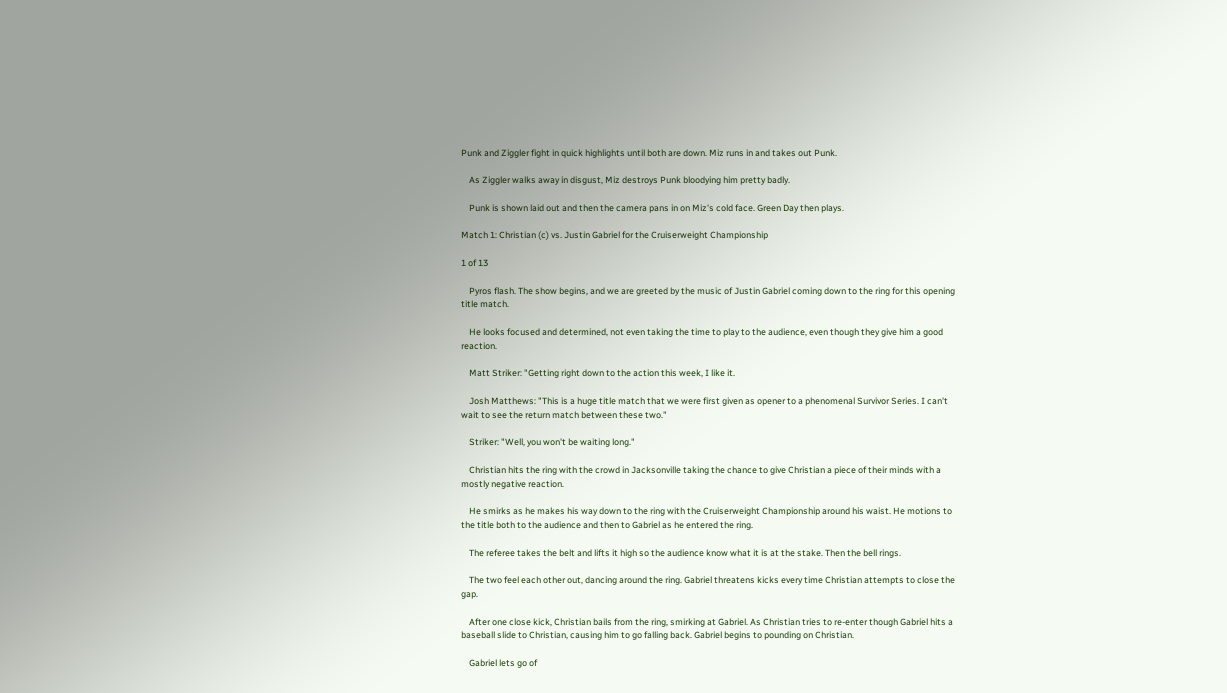Punk and Ziggler fight in quick highlights until both are down. Miz runs in and takes out Punk.

    As Ziggler walks away in disgust, Miz destroys Punk bloodying him pretty badly.

    Punk is shown laid out and then the camera pans in on Miz's cold face. Green Day then plays.

Match 1: Christian (c) vs. Justin Gabriel for the Cruiserweight Championship

1 of 13

    Pyros flash. The show begins, and we are greeted by the music of Justin Gabriel coming down to the ring for this opening title match.

    He looks focused and determined, not even taking the time to play to the audience, even though they give him a good reaction.

    Matt Striker: "Getting right down to the action this week, I like it.

    Josh Matthews: "This is a huge title match that we were first given as opener to a phenomenal Survivor Series. I can't wait to see the return match between these two."

    Striker: "Well, you won't be waiting long."

    Christian hits the ring with the crowd in Jacksonville taking the chance to give Christian a piece of their minds with a mostly negative reaction.

    He smirks as he makes his way down to the ring with the Cruiserweight Championship around his waist. He motions to the title both to the audience and then to Gabriel as he entered the ring.

    The referee takes the belt and lifts it high so the audience know what it is at the stake. Then the bell rings.

    The two feel each other out, dancing around the ring. Gabriel threatens kicks every time Christian attempts to close the gap.

    After one close kick, Christian bails from the ring, smirking at Gabriel. As Christian tries to re-enter though Gabriel hits a baseball slide to Christian, causing him to go falling back. Gabriel begins to pounding on Christian.

    Gabriel lets go of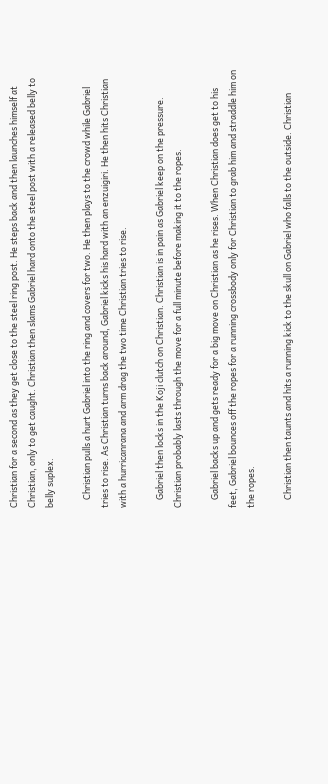Christian for a second as they get close to the steel ring post. He steps back and then launches himself at Christian, only to get caught. Christian then slams Gabriel hard onto the steel post with a released belly to belly suplex.

    Christian pulls a hurt Gabriel into the ring and covers for two. He then plays to the crowd while Gabriel tries to rise. As Christian turns back around, Gabriel kicks his hard with an enzuigiri. He then hits Christian with a hurricanrana and arm drag the two time Christian tries to rise.

    Gabriel then locks in the Koji clutch on Christian. Christian is in pain as Gabriel keep on the pressure. Christian probably lasts through the move for a full minute before making it to the ropes.

    Gabriel backs up and gets ready for a big move on Christian as he rises. When Christian does get to his feet, Gabriel bounces off the ropes for a running crossbody only for Christian to grab him and straddle him on the ropes.

    Christian then taunts and hits a running kick to the skull on Gabriel who falls to the outside. Christian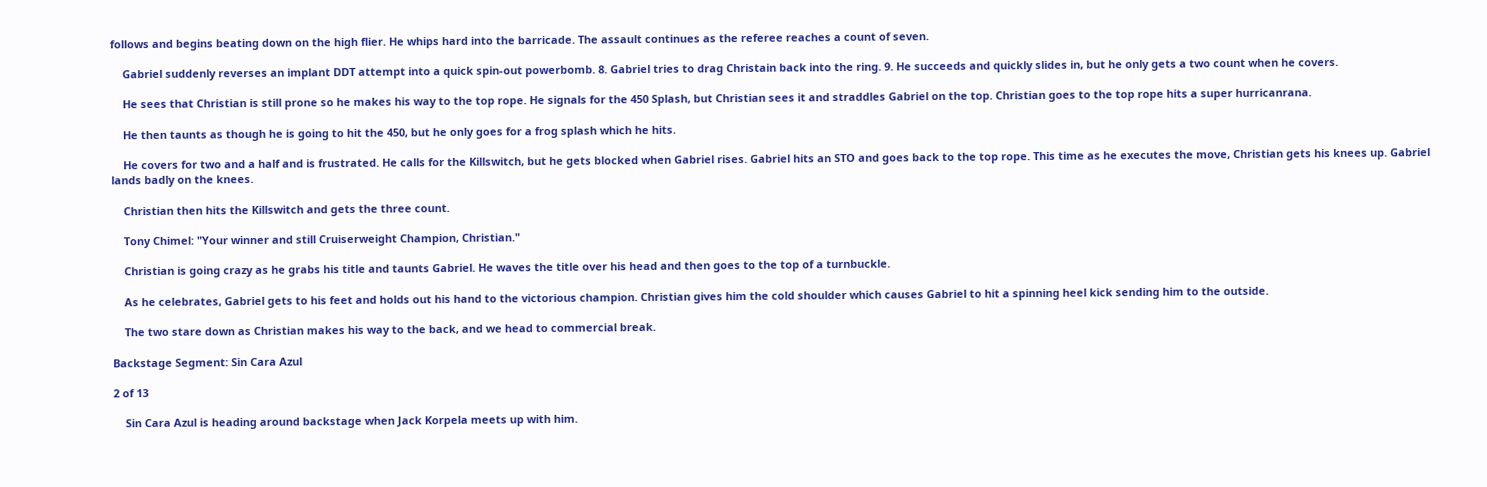follows and begins beating down on the high flier. He whips hard into the barricade. The assault continues as the referee reaches a count of seven.

    Gabriel suddenly reverses an implant DDT attempt into a quick spin-out powerbomb. 8. Gabriel tries to drag Christain back into the ring. 9. He succeeds and quickly slides in, but he only gets a two count when he covers.

    He sees that Christian is still prone so he makes his way to the top rope. He signals for the 450 Splash, but Christian sees it and straddles Gabriel on the top. Christian goes to the top rope hits a super hurricanrana.

    He then taunts as though he is going to hit the 450, but he only goes for a frog splash which he hits.

    He covers for two and a half and is frustrated. He calls for the Killswitch, but he gets blocked when Gabriel rises. Gabriel hits an STO and goes back to the top rope. This time as he executes the move, Christian gets his knees up. Gabriel lands badly on the knees.

    Christian then hits the Killswitch and gets the three count.

    Tony Chimel: "Your winner and still Cruiserweight Champion, Christian."

    Christian is going crazy as he grabs his title and taunts Gabriel. He waves the title over his head and then goes to the top of a turnbuckle.

    As he celebrates, Gabriel gets to his feet and holds out his hand to the victorious champion. Christian gives him the cold shoulder which causes Gabriel to hit a spinning heel kick sending him to the outside.

    The two stare down as Christian makes his way to the back, and we head to commercial break.

Backstage Segment: Sin Cara Azul

2 of 13

    Sin Cara Azul is heading around backstage when Jack Korpela meets up with him.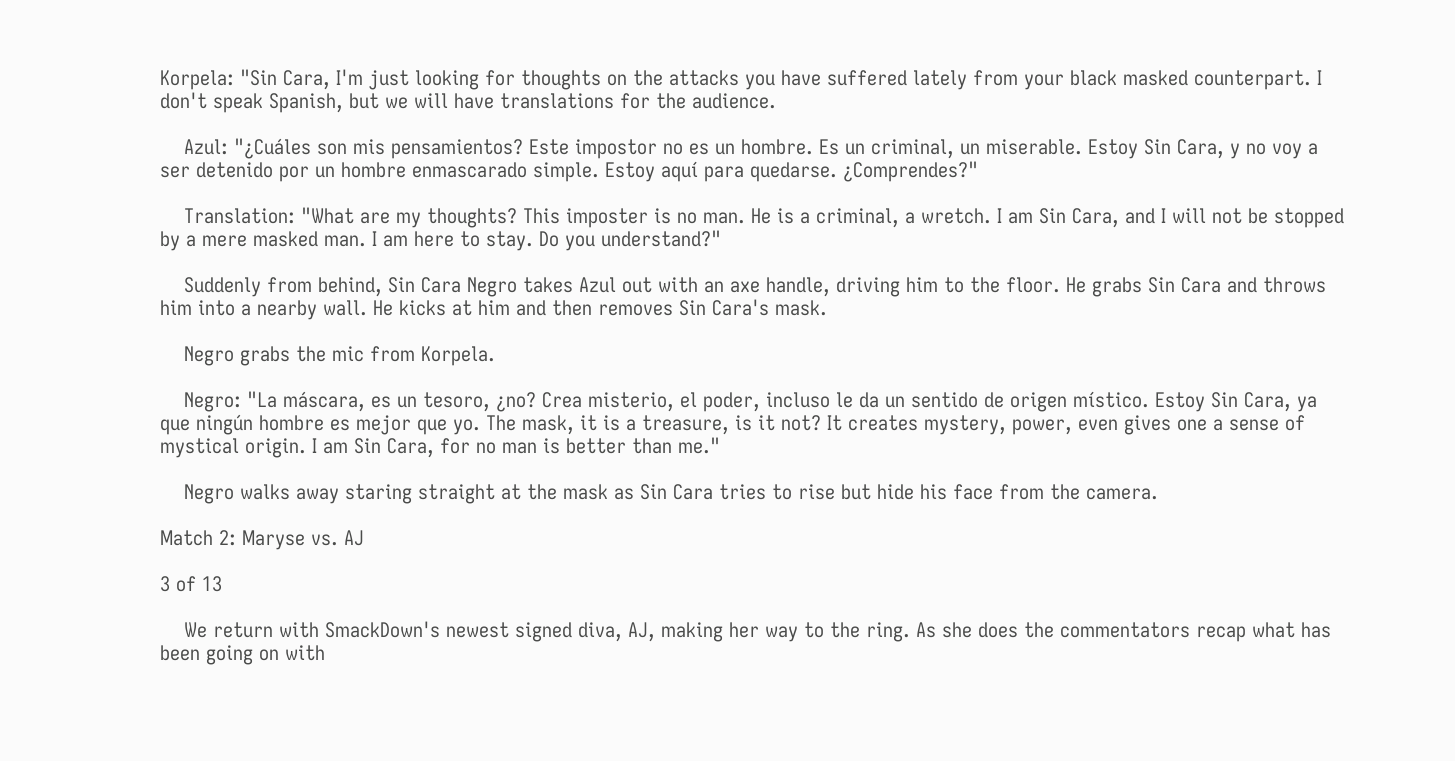Korpela: "Sin Cara, I'm just looking for thoughts on the attacks you have suffered lately from your black masked counterpart. I don't speak Spanish, but we will have translations for the audience.

    Azul: "¿Cuáles son mis pensamientos? Este impostor no es un hombre. Es un criminal, un miserable. Estoy Sin Cara, y no voy a ser detenido por un hombre enmascarado simple. Estoy aquí para quedarse. ¿Comprendes?"

    Translation: "What are my thoughts? This imposter is no man. He is a criminal, a wretch. I am Sin Cara, and I will not be stopped by a mere masked man. I am here to stay. Do you understand?"

    Suddenly from behind, Sin Cara Negro takes Azul out with an axe handle, driving him to the floor. He grabs Sin Cara and throws him into a nearby wall. He kicks at him and then removes Sin Cara's mask.

    Negro grabs the mic from Korpela.

    Negro: "La máscara, es un tesoro, ¿no? Crea misterio, el poder, incluso le da un sentido de origen místico. Estoy Sin Cara, ya que ningún hombre es mejor que yo. The mask, it is a treasure, is it not? It creates mystery, power, even gives one a sense of mystical origin. I am Sin Cara, for no man is better than me."

    Negro walks away staring straight at the mask as Sin Cara tries to rise but hide his face from the camera.

Match 2: Maryse vs. AJ

3 of 13

    We return with SmackDown's newest signed diva, AJ, making her way to the ring. As she does the commentators recap what has been going on with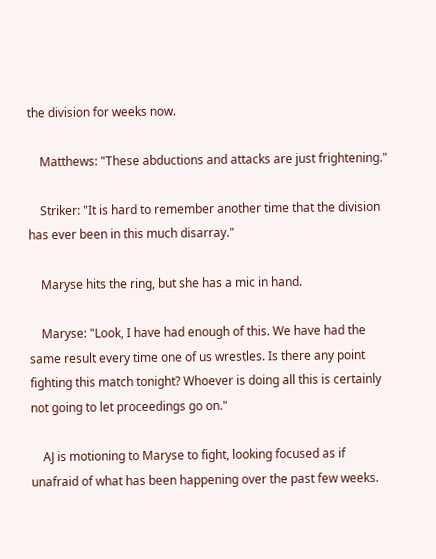the division for weeks now.

    Matthews: "These abductions and attacks are just frightening."

    Striker: "It is hard to remember another time that the division has ever been in this much disarray."

    Maryse hits the ring, but she has a mic in hand.

    Maryse: "Look, I have had enough of this. We have had the same result every time one of us wrestles. Is there any point fighting this match tonight? Whoever is doing all this is certainly not going to let proceedings go on."

    AJ is motioning to Maryse to fight, looking focused as if unafraid of what has been happening over the past few weeks.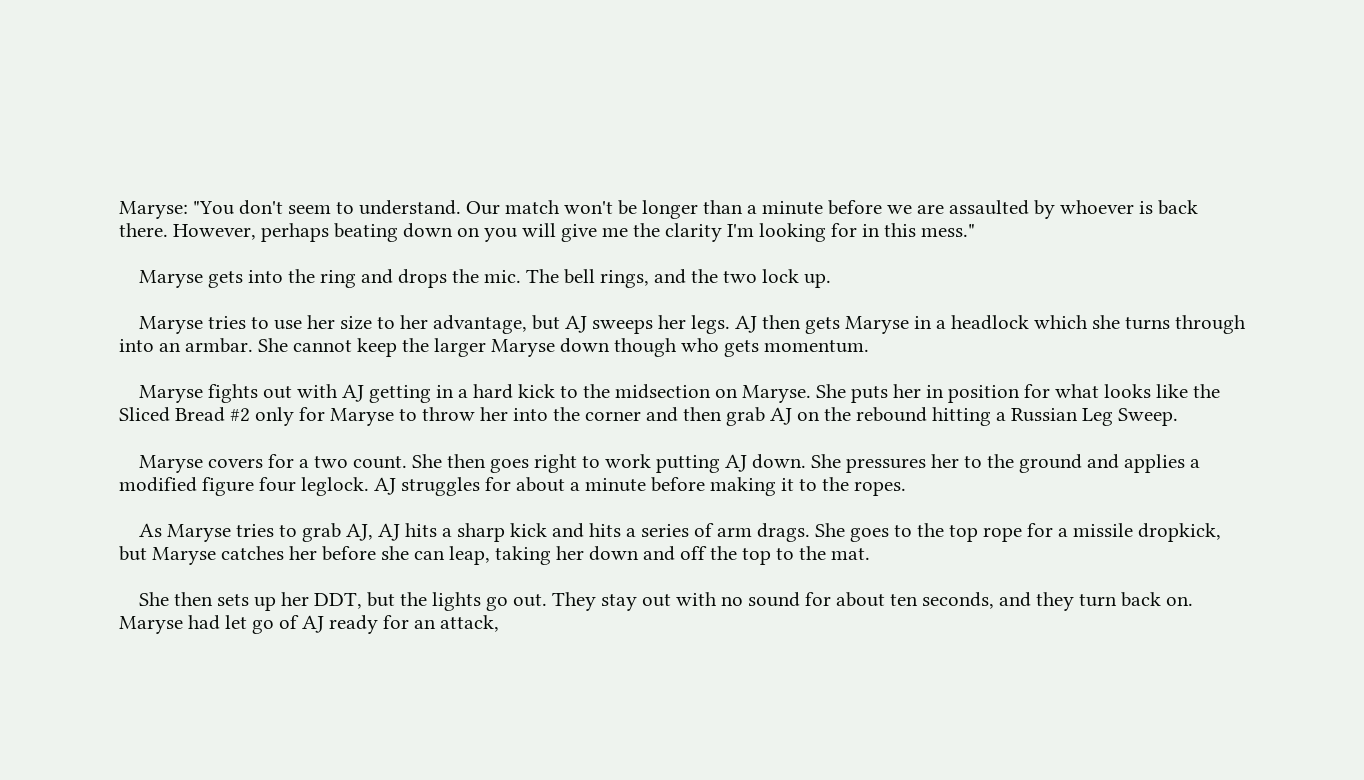Maryse: "You don't seem to understand. Our match won't be longer than a minute before we are assaulted by whoever is back there. However, perhaps beating down on you will give me the clarity I'm looking for in this mess."

    Maryse gets into the ring and drops the mic. The bell rings, and the two lock up.

    Maryse tries to use her size to her advantage, but AJ sweeps her legs. AJ then gets Maryse in a headlock which she turns through into an armbar. She cannot keep the larger Maryse down though who gets momentum.

    Maryse fights out with AJ getting in a hard kick to the midsection on Maryse. She puts her in position for what looks like the Sliced Bread #2 only for Maryse to throw her into the corner and then grab AJ on the rebound hitting a Russian Leg Sweep.

    Maryse covers for a two count. She then goes right to work putting AJ down. She pressures her to the ground and applies a modified figure four leglock. AJ struggles for about a minute before making it to the ropes.

    As Maryse tries to grab AJ, AJ hits a sharp kick and hits a series of arm drags. She goes to the top rope for a missile dropkick, but Maryse catches her before she can leap, taking her down and off the top to the mat.

    She then sets up her DDT, but the lights go out. They stay out with no sound for about ten seconds, and they turn back on. Maryse had let go of AJ ready for an attack,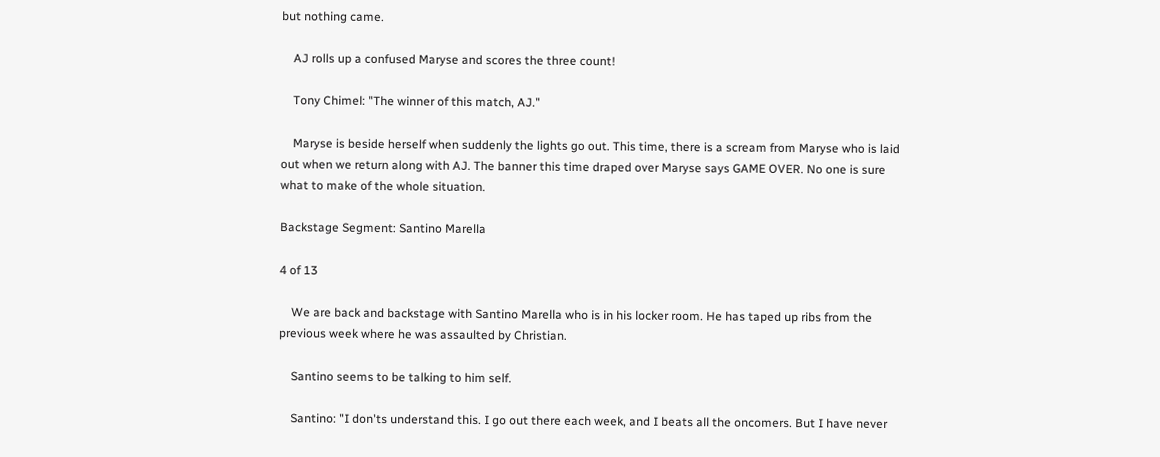but nothing came.

    AJ rolls up a confused Maryse and scores the three count!

    Tony Chimel: "The winner of this match, AJ."

    Maryse is beside herself when suddenly the lights go out. This time, there is a scream from Maryse who is laid out when we return along with AJ. The banner this time draped over Maryse says GAME OVER. No one is sure what to make of the whole situation.

Backstage Segment: Santino Marella

4 of 13

    We are back and backstage with Santino Marella who is in his locker room. He has taped up ribs from the previous week where he was assaulted by Christian.

    Santino seems to be talking to him self.

    Santino: "I don'ts understand this. I go out there each week, and I beats all the oncomers. But I have never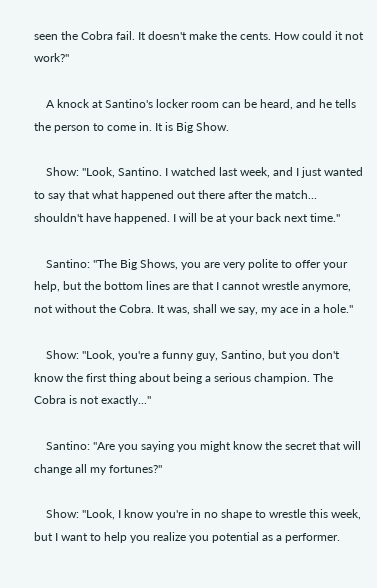seen the Cobra fail. It doesn't make the cents. How could it not work?"

    A knock at Santino's locker room can be heard, and he tells the person to come in. It is Big Show.

    Show: "Look, Santino. I watched last week, and I just wanted to say that what happened out there after the match... shouldn't have happened. I will be at your back next time."

    Santino: "The Big Shows, you are very polite to offer your help, but the bottom lines are that I cannot wrestle anymore, not without the Cobra. It was, shall we say, my ace in a hole."

    Show: "Look, you're a funny guy, Santino, but you don't know the first thing about being a serious champion. The Cobra is not exactly..."

    Santino: "Are you saying you might know the secret that will change all my fortunes?"

    Show: "Look, I know you're in no shape to wrestle this week, but I want to help you realize you potential as a performer.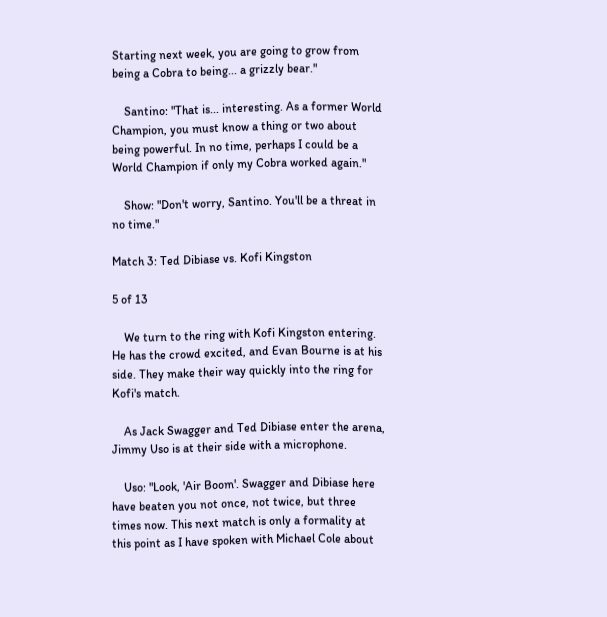Starting next week, you are going to grow from being a Cobra to being... a grizzly bear."

    Santino: "That is... interesting. As a former World Champion, you must know a thing or two about being powerful. In no time, perhaps I could be a World Champion if only my Cobra worked again."

    Show: "Don't worry, Santino. You'll be a threat in no time."

Match 3: Ted Dibiase vs. Kofi Kingston

5 of 13

    We turn to the ring with Kofi Kingston entering. He has the crowd excited, and Evan Bourne is at his side. They make their way quickly into the ring for Kofi's match.

    As Jack Swagger and Ted Dibiase enter the arena, Jimmy Uso is at their side with a microphone.

    Uso: "Look, 'Air Boom'. Swagger and Dibiase here have beaten you not once, not twice, but three times now. This next match is only a formality at this point as I have spoken with Michael Cole about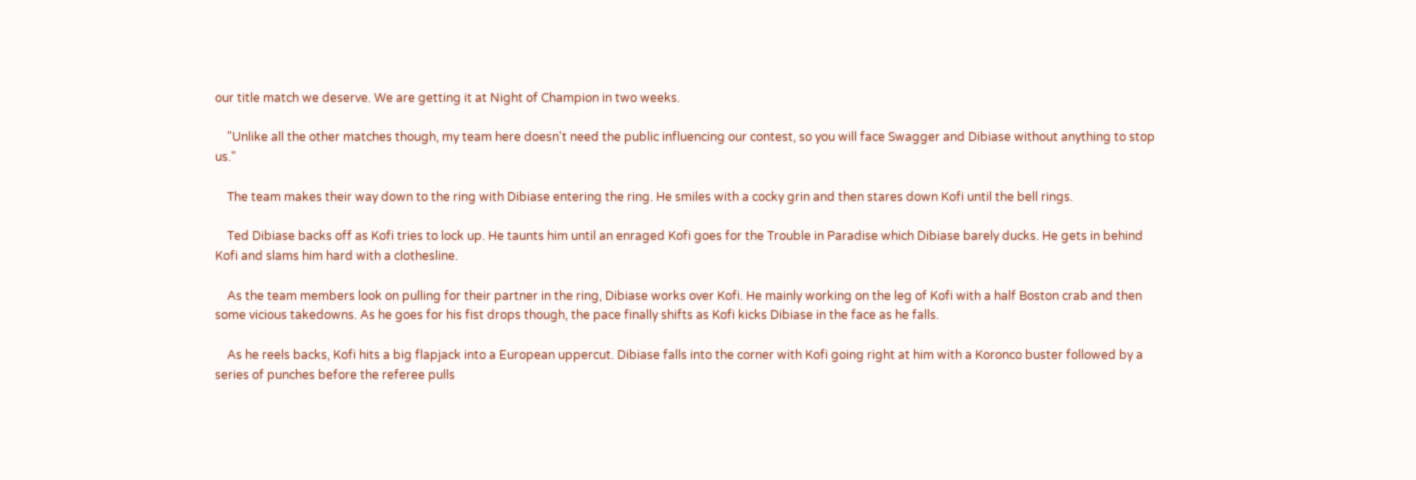our title match we deserve. We are getting it at Night of Champion in two weeks.

    "Unlike all the other matches though, my team here doesn't need the public influencing our contest, so you will face Swagger and Dibiase without anything to stop us."

    The team makes their way down to the ring with Dibiase entering the ring. He smiles with a cocky grin and then stares down Kofi until the bell rings.

    Ted Dibiase backs off as Kofi tries to lock up. He taunts him until an enraged Kofi goes for the Trouble in Paradise which Dibiase barely ducks. He gets in behind Kofi and slams him hard with a clothesline.

    As the team members look on pulling for their partner in the ring, Dibiase works over Kofi. He mainly working on the leg of Kofi with a half Boston crab and then some vicious takedowns. As he goes for his fist drops though, the pace finally shifts as Kofi kicks Dibiase in the face as he falls.

    As he reels backs, Kofi hits a big flapjack into a European uppercut. Dibiase falls into the corner with Kofi going right at him with a Koronco buster followed by a series of punches before the referee pulls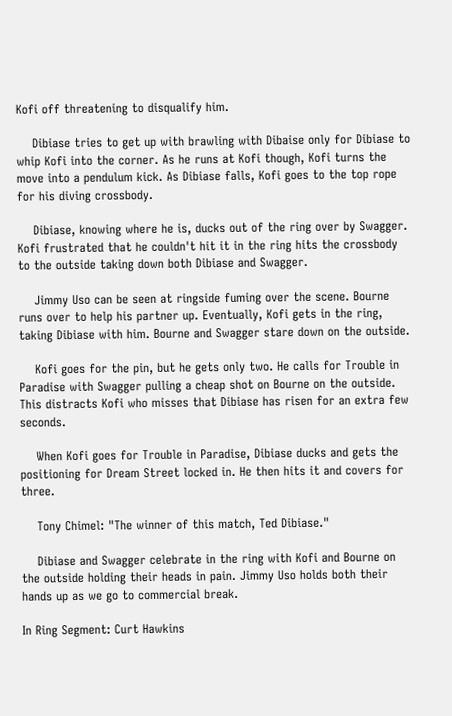Kofi off threatening to disqualify him.

    Dibiase tries to get up with brawling with Dibaise only for Dibiase to whip Kofi into the corner. As he runs at Kofi though, Kofi turns the move into a pendulum kick. As Dibiase falls, Kofi goes to the top rope for his diving crossbody.

    Dibiase, knowing where he is, ducks out of the ring over by Swagger. Kofi frustrated that he couldn't hit it in the ring hits the crossbody to the outside taking down both Dibiase and Swagger.

    Jimmy Uso can be seen at ringside fuming over the scene. Bourne runs over to help his partner up. Eventually, Kofi gets in the ring, taking Dibiase with him. Bourne and Swagger stare down on the outside.

    Kofi goes for the pin, but he gets only two. He calls for Trouble in Paradise with Swagger pulling a cheap shot on Bourne on the outside. This distracts Kofi who misses that Dibiase has risen for an extra few seconds.

    When Kofi goes for Trouble in Paradise, Dibiase ducks and gets the positioning for Dream Street locked in. He then hits it and covers for three.

    Tony Chimel: "The winner of this match, Ted Dibiase."

    Dibiase and Swagger celebrate in the ring with Kofi and Bourne on the outside holding their heads in pain. Jimmy Uso holds both their hands up as we go to commercial break.

In Ring Segment: Curt Hawkins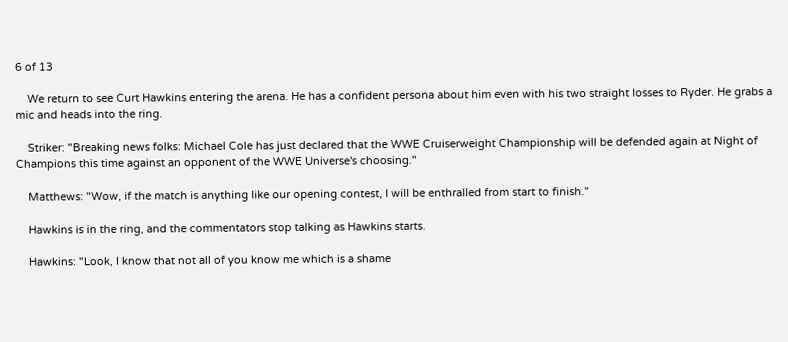6 of 13

    We return to see Curt Hawkins entering the arena. He has a confident persona about him even with his two straight losses to Ryder. He grabs a mic and heads into the ring.

    Striker: "Breaking news folks: Michael Cole has just declared that the WWE Cruiserweight Championship will be defended again at Night of Champions this time against an opponent of the WWE Universe's choosing."

    Matthews: "Wow, if the match is anything like our opening contest, I will be enthralled from start to finish."

    Hawkins is in the ring, and the commentators stop talking as Hawkins starts.

    Hawkins: "Look, I know that not all of you know me which is a shame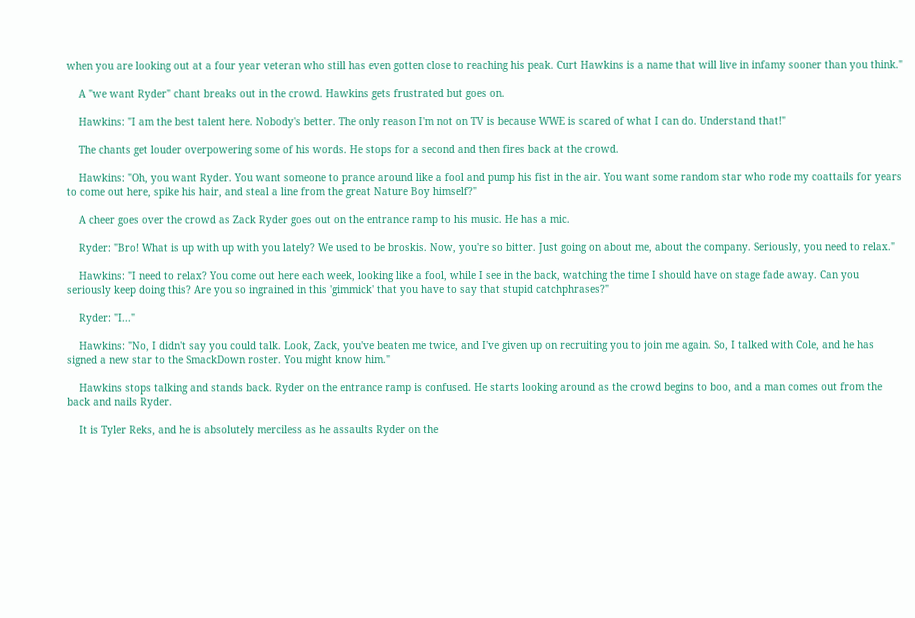when you are looking out at a four year veteran who still has even gotten close to reaching his peak. Curt Hawkins is a name that will live in infamy sooner than you think."

    A "we want Ryder" chant breaks out in the crowd. Hawkins gets frustrated but goes on.

    Hawkins: "I am the best talent here. Nobody's better. The only reason I'm not on TV is because WWE is scared of what I can do. Understand that!"

    The chants get louder overpowering some of his words. He stops for a second and then fires back at the crowd.

    Hawkins: "Oh, you want Ryder. You want someone to prance around like a fool and pump his fist in the air. You want some random star who rode my coattails for years to come out here, spike his hair, and steal a line from the great Nature Boy himself?"

    A cheer goes over the crowd as Zack Ryder goes out on the entrance ramp to his music. He has a mic.

    Ryder: "Bro! What is up with up with you lately? We used to be broskis. Now, you're so bitter. Just going on about me, about the company. Seriously, you need to relax."

    Hawkins: "I need to relax? You come out here each week, looking like a fool, while I see in the back, watching the time I should have on stage fade away. Can you seriously keep doing this? Are you so ingrained in this 'gimmick' that you have to say that stupid catchphrases?"

    Ryder: "I..."

    Hawkins: "No, I didn't say you could talk. Look, Zack, you've beaten me twice, and I've given up on recruiting you to join me again. So, I talked with Cole, and he has signed a new star to the SmackDown roster. You might know him."

    Hawkins stops talking and stands back. Ryder on the entrance ramp is confused. He starts looking around as the crowd begins to boo, and a man comes out from the back and nails Ryder.

    It is Tyler Reks, and he is absolutely merciless as he assaults Ryder on the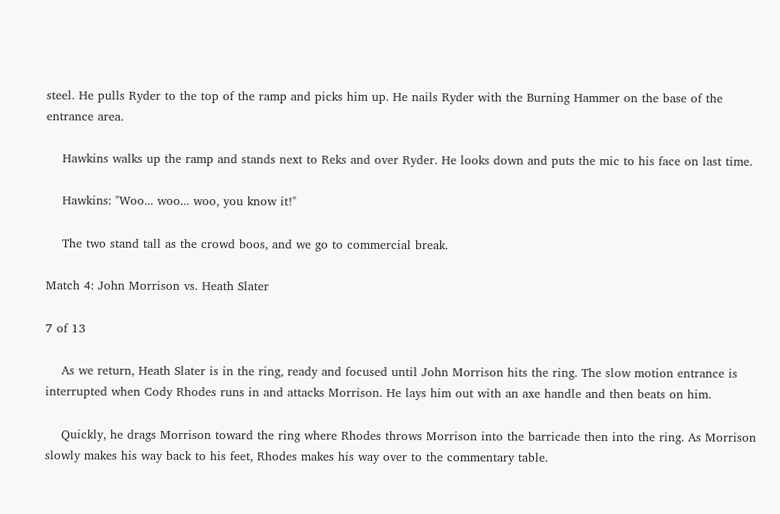steel. He pulls Ryder to the top of the ramp and picks him up. He nails Ryder with the Burning Hammer on the base of the entrance area.

    Hawkins walks up the ramp and stands next to Reks and over Ryder. He looks down and puts the mic to his face on last time.

    Hawkins: "Woo... woo... woo, you know it!"

    The two stand tall as the crowd boos, and we go to commercial break.

Match 4: John Morrison vs. Heath Slater

7 of 13

    As we return, Heath Slater is in the ring, ready and focused until John Morrison hits the ring. The slow motion entrance is interrupted when Cody Rhodes runs in and attacks Morrison. He lays him out with an axe handle and then beats on him.

    Quickly, he drags Morrison toward the ring where Rhodes throws Morrison into the barricade then into the ring. As Morrison slowly makes his way back to his feet, Rhodes makes his way over to the commentary table.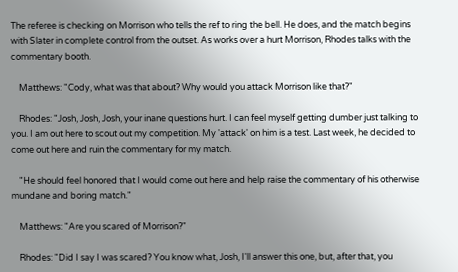The referee is checking on Morrison who tells the ref to ring the bell. He does, and the match begins with Slater in complete control from the outset. As works over a hurt Morrison, Rhodes talks with the commentary booth.

    Matthews: "Cody, what was that about? Why would you attack Morrison like that?"

    Rhodes: "Josh, Josh, Josh, your inane questions hurt. I can feel myself getting dumber just talking to you. I am out here to scout out my competition. My 'attack' on him is a test. Last week, he decided to come out here and ruin the commentary for my match.

    "He should feel honored that I would come out here and help raise the commentary of his otherwise mundane and boring match."

    Matthews: "Are you scared of Morrison?"

    Rhodes: "Did I say I was scared? You know what, Josh, I'll answer this one, but, after that, you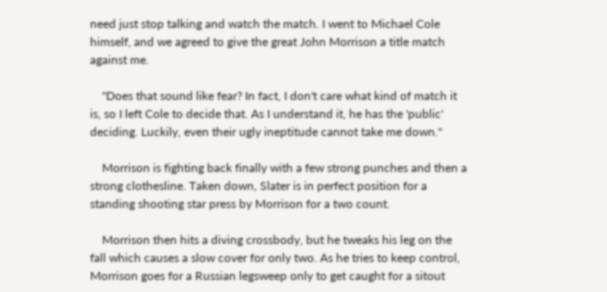need just stop talking and watch the match. I went to Michael Cole himself, and we agreed to give the great John Morrison a title match against me.

    "Does that sound like fear? In fact, I don't care what kind of match it is, so I left Cole to decide that. As I understand it, he has the 'public' deciding. Luckily, even their ugly ineptitude cannot take me down."

    Morrison is fighting back finally with a few strong punches and then a strong clothesline. Taken down, Slater is in perfect position for a standing shooting star press by Morrison for a two count.

    Morrison then hits a diving crossbody, but he tweaks his leg on the fall which causes a slow cover for only two. As he tries to keep control, Morrison goes for a Russian legsweep only to get caught for a sitout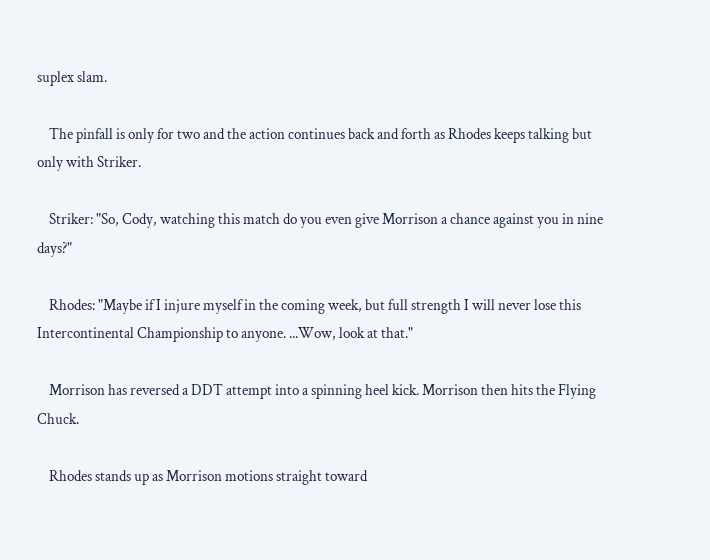suplex slam.

    The pinfall is only for two and the action continues back and forth as Rhodes keeps talking but only with Striker.

    Striker: "So, Cody, watching this match do you even give Morrison a chance against you in nine days?"

    Rhodes: "Maybe if I injure myself in the coming week, but full strength I will never lose this Intercontinental Championship to anyone. ...Wow, look at that."

    Morrison has reversed a DDT attempt into a spinning heel kick. Morrison then hits the Flying Chuck.

    Rhodes stands up as Morrison motions straight toward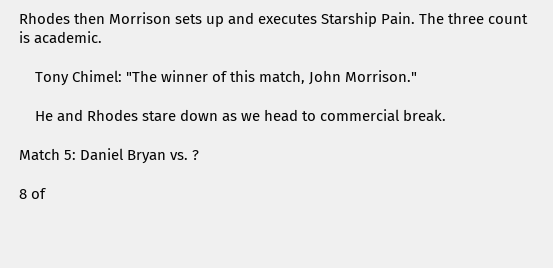Rhodes then Morrison sets up and executes Starship Pain. The three count is academic.

    Tony Chimel: "The winner of this match, John Morrison."

    He and Rhodes stare down as we head to commercial break.

Match 5: Daniel Bryan vs. ?

8 of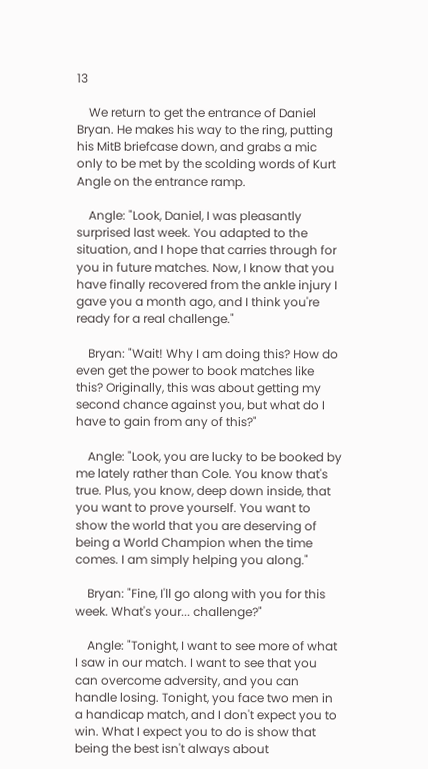13

    We return to get the entrance of Daniel Bryan. He makes his way to the ring, putting his MitB briefcase down, and grabs a mic only to be met by the scolding words of Kurt Angle on the entrance ramp.

    Angle: "Look, Daniel, I was pleasantly surprised last week. You adapted to the situation, and I hope that carries through for you in future matches. Now, I know that you have finally recovered from the ankle injury I gave you a month ago, and I think you're ready for a real challenge."

    Bryan: "Wait! Why I am doing this? How do even get the power to book matches like this? Originally, this was about getting my second chance against you, but what do I have to gain from any of this?"

    Angle: "Look, you are lucky to be booked by me lately rather than Cole. You know that's true. Plus, you know, deep down inside, that you want to prove yourself. You want to show the world that you are deserving of being a World Champion when the time comes. I am simply helping you along."

    Bryan: "Fine, I'll go along with you for this week. What's your... challenge?"

    Angle: "Tonight, I want to see more of what I saw in our match. I want to see that you can overcome adversity, and you can handle losing. Tonight, you face two men in a handicap match, and I don't expect you to win. What I expect you to do is show that being the best isn't always about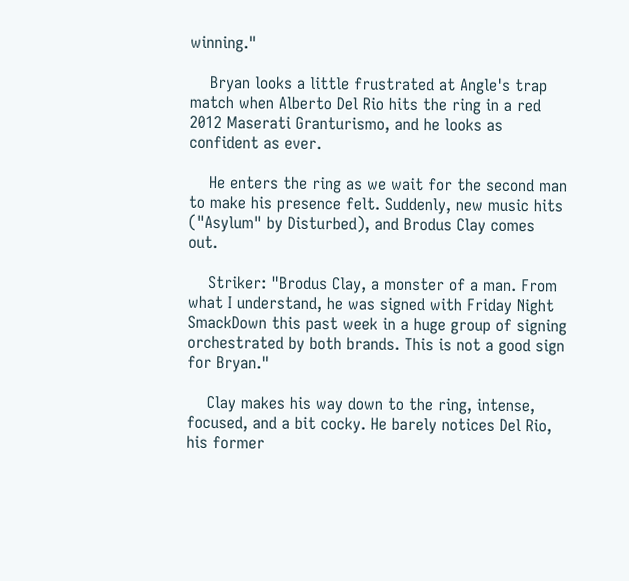winning."

    Bryan looks a little frustrated at Angle's trap match when Alberto Del Rio hits the ring in a red 2012 Maserati Granturismo, and he looks as confident as ever.

    He enters the ring as we wait for the second man to make his presence felt. Suddenly, new music hits ("Asylum" by Disturbed), and Brodus Clay comes out.

    Striker: "Brodus Clay, a monster of a man. From what I understand, he was signed with Friday Night SmackDown this past week in a huge group of signing orchestrated by both brands. This is not a good sign for Bryan."

    Clay makes his way down to the ring, intense, focused, and a bit cocky. He barely notices Del Rio, his former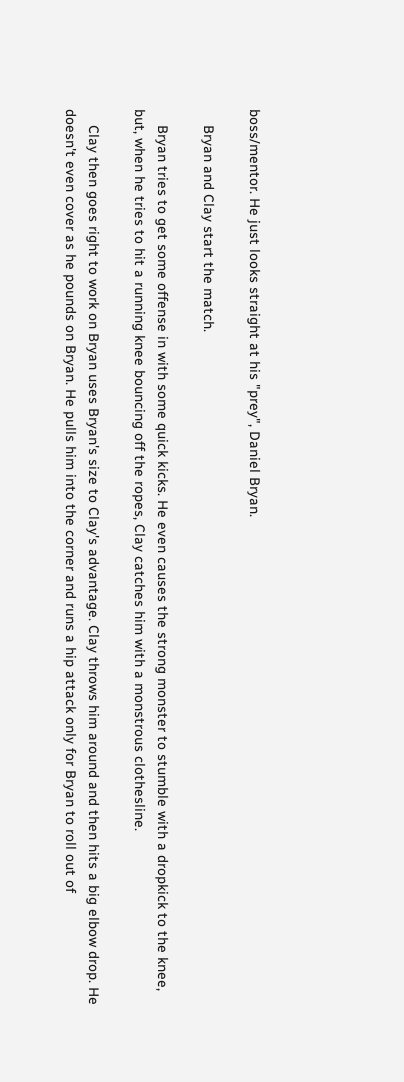boss/mentor. He just looks straight at his "prey", Daniel Bryan.

    Bryan and Clay start the match.

    Bryan tries to get some offense in with some quick kicks. He even causes the strong monster to stumble with a dropkick to the knee, but, when he tries to hit a running knee bouncing off the ropes, Clay catches him with a monstrous clothesline.

    Clay then goes right to work on Bryan uses Bryan's size to Clay's advantage. Clay throws him around and then hits a big elbow drop. He doesn't even cover as he pounds on Bryan. He pulls him into the corner and runs a hip attack only for Bryan to roll out of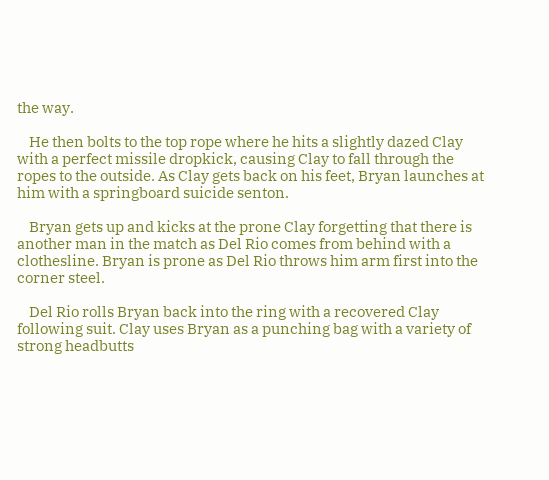the way.

    He then bolts to the top rope where he hits a slightly dazed Clay with a perfect missile dropkick, causing Clay to fall through the ropes to the outside. As Clay gets back on his feet, Bryan launches at him with a springboard suicide senton.

    Bryan gets up and kicks at the prone Clay forgetting that there is another man in the match as Del Rio comes from behind with a clothesline. Bryan is prone as Del Rio throws him arm first into the corner steel.

    Del Rio rolls Bryan back into the ring with a recovered Clay following suit. Clay uses Bryan as a punching bag with a variety of strong headbutts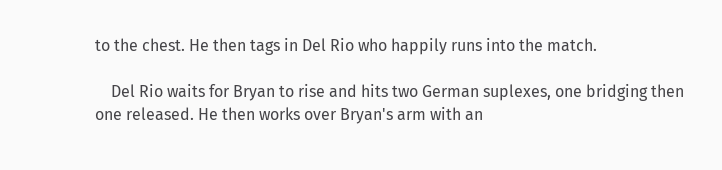to the chest. He then tags in Del Rio who happily runs into the match.

    Del Rio waits for Bryan to rise and hits two German suplexes, one bridging then one released. He then works over Bryan's arm with an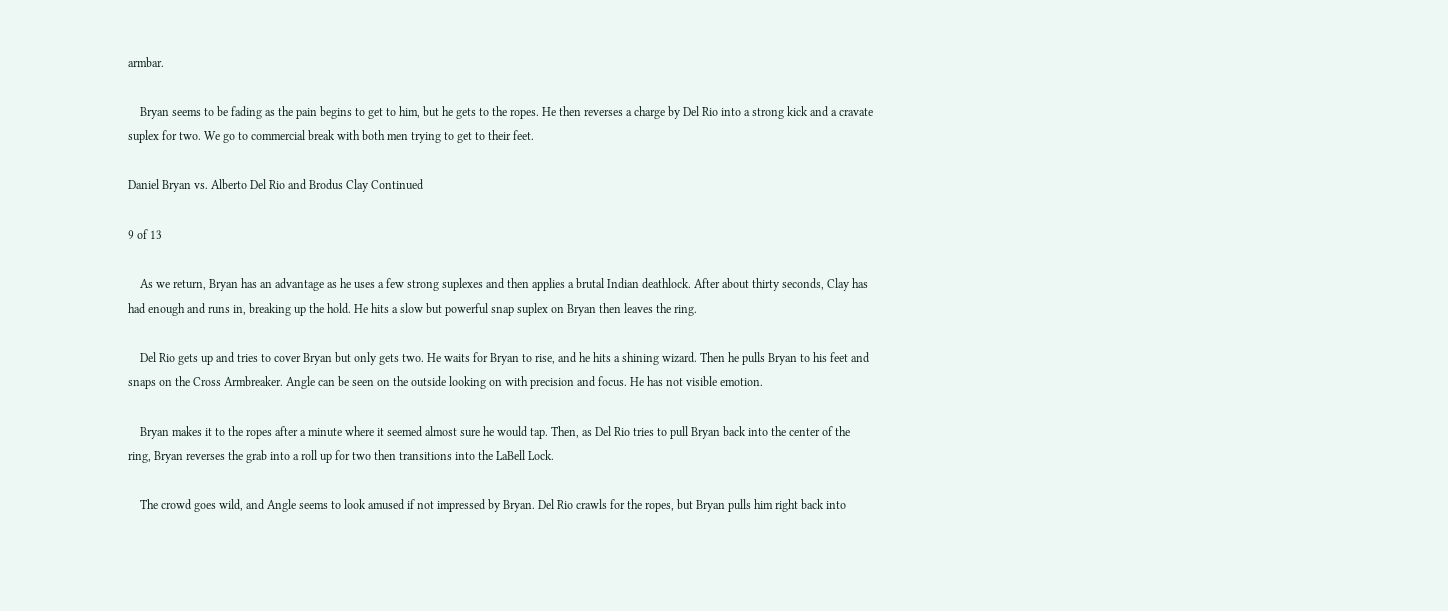armbar.

    Bryan seems to be fading as the pain begins to get to him, but he gets to the ropes. He then reverses a charge by Del Rio into a strong kick and a cravate suplex for two. We go to commercial break with both men trying to get to their feet.

Daniel Bryan vs. Alberto Del Rio and Brodus Clay Continued

9 of 13

    As we return, Bryan has an advantage as he uses a few strong suplexes and then applies a brutal Indian deathlock. After about thirty seconds, Clay has had enough and runs in, breaking up the hold. He hits a slow but powerful snap suplex on Bryan then leaves the ring.

    Del Rio gets up and tries to cover Bryan but only gets two. He waits for Bryan to rise, and he hits a shining wizard. Then he pulls Bryan to his feet and snaps on the Cross Armbreaker. Angle can be seen on the outside looking on with precision and focus. He has not visible emotion.

    Bryan makes it to the ropes after a minute where it seemed almost sure he would tap. Then, as Del Rio tries to pull Bryan back into the center of the ring, Bryan reverses the grab into a roll up for two then transitions into the LaBell Lock.

    The crowd goes wild, and Angle seems to look amused if not impressed by Bryan. Del Rio crawls for the ropes, but Bryan pulls him right back into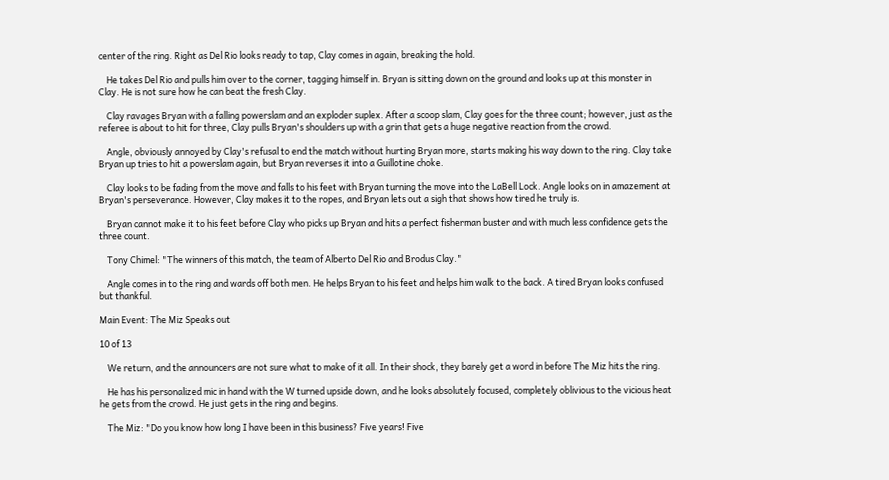center of the ring. Right as Del Rio looks ready to tap, Clay comes in again, breaking the hold.

    He takes Del Rio and pulls him over to the corner, tagging himself in. Bryan is sitting down on the ground and looks up at this monster in Clay. He is not sure how he can beat the fresh Clay.

    Clay ravages Bryan with a falling powerslam and an exploder suplex. After a scoop slam, Clay goes for the three count; however, just as the referee is about to hit for three, Clay pulls Bryan's shoulders up with a grin that gets a huge negative reaction from the crowd.

    Angle, obviously annoyed by Clay's refusal to end the match without hurting Bryan more, starts making his way down to the ring. Clay take Bryan up tries to hit a powerslam again, but Bryan reverses it into a Guillotine choke.

    Clay looks to be fading from the move and falls to his feet with Bryan turning the move into the LaBell Lock. Angle looks on in amazement at Bryan's perseverance. However, Clay makes it to the ropes, and Bryan lets out a sigh that shows how tired he truly is.

    Bryan cannot make it to his feet before Clay who picks up Bryan and hits a perfect fisherman buster and with much less confidence gets the three count.

    Tony Chimel: "The winners of this match, the team of Alberto Del Rio and Brodus Clay."

    Angle comes in to the ring and wards off both men. He helps Bryan to his feet and helps him walk to the back. A tired Bryan looks confused but thankful.

Main Event: The Miz Speaks out

10 of 13

    We return, and the announcers are not sure what to make of it all. In their shock, they barely get a word in before The Miz hits the ring.

    He has his personalized mic in hand with the W turned upside down, and he looks absolutely focused, completely oblivious to the vicious heat he gets from the crowd. He just gets in the ring and begins.

    The Miz: "Do you know how long I have been in this business? Five years! Five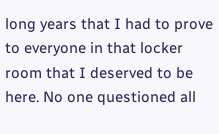long years that I had to prove to everyone in that locker room that I deserved to be here. No one questioned all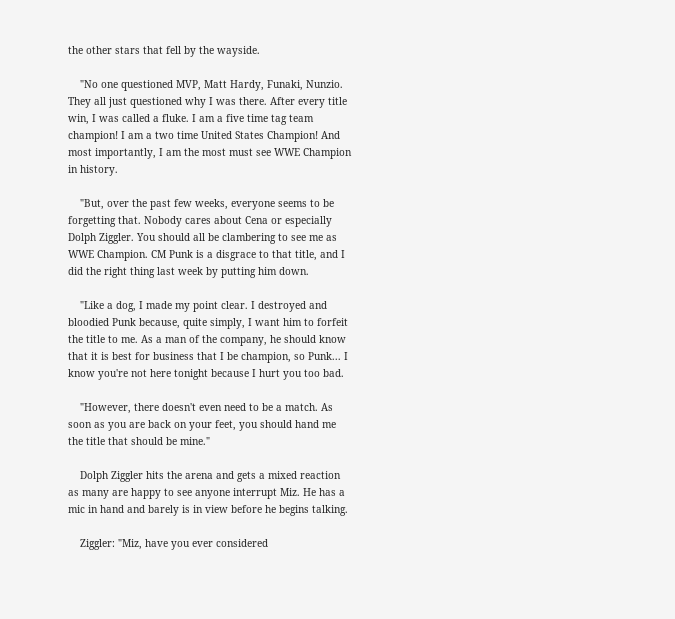the other stars that fell by the wayside.

    "No one questioned MVP, Matt Hardy, Funaki, Nunzio. They all just questioned why I was there. After every title win, I was called a fluke. I am a five time tag team champion! I am a two time United States Champion! And most importantly, I am the most must see WWE Champion in history.

    "But, over the past few weeks, everyone seems to be forgetting that. Nobody cares about Cena or especially Dolph Ziggler. You should all be clambering to see me as WWE Champion. CM Punk is a disgrace to that title, and I did the right thing last week by putting him down.

    "Like a dog, I made my point clear. I destroyed and bloodied Punk because, quite simply, I want him to forfeit the title to me. As a man of the company, he should know that it is best for business that I be champion, so Punk... I know you're not here tonight because I hurt you too bad.

    "However, there doesn't even need to be a match. As soon as you are back on your feet, you should hand me the title that should be mine."

    Dolph Ziggler hits the arena and gets a mixed reaction as many are happy to see anyone interrupt Miz. He has a mic in hand and barely is in view before he begins talking.

    Ziggler: "Miz, have you ever considered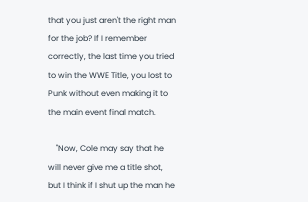that you just aren't the right man for the job? If I remember correctly, the last time you tried to win the WWE Title, you lost to Punk without even making it to the main event final match.

    "Now, Cole may say that he will never give me a title shot, but I think if I shut up the man he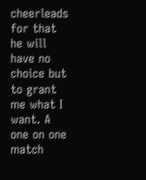cheerleads for that he will have no choice but to grant me what I want. A one on one match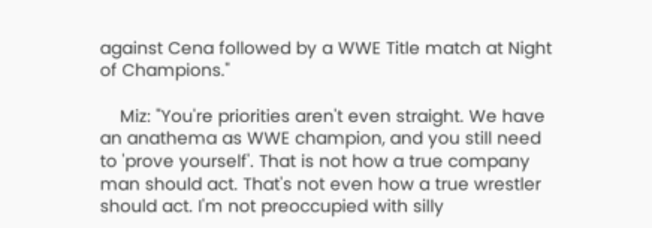against Cena followed by a WWE Title match at Night of Champions."

    Miz: "You're priorities aren't even straight. We have an anathema as WWE champion, and you still need to 'prove yourself'. That is not how a true company man should act. That's not even how a true wrestler should act. I'm not preoccupied with silly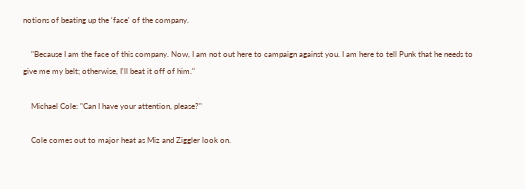notions of beating up the 'face' of the company.

    "Because I am the face of this company. Now, I am not out here to campaign against you. I am here to tell Punk that he needs to give me my belt; otherwise, I'll beat it off of him."

    Michael Cole: "Can I have your attention, please?"

    Cole comes out to major heat as Miz and Ziggler look on.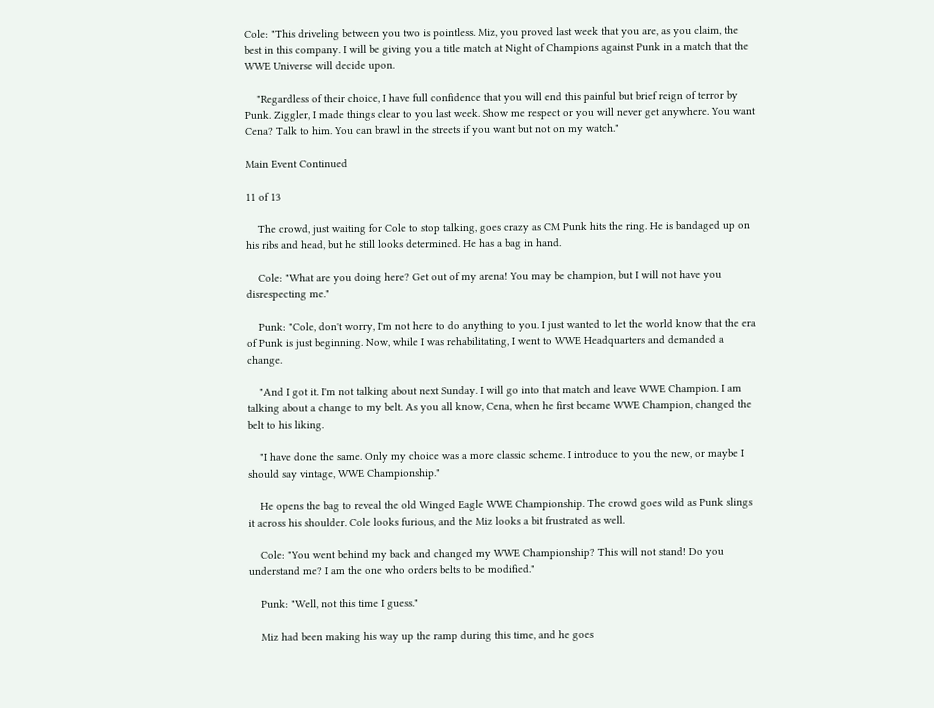Cole: "This driveling between you two is pointless. Miz, you proved last week that you are, as you claim, the best in this company. I will be giving you a title match at Night of Champions against Punk in a match that the WWE Universe will decide upon.

    "Regardless of their choice, I have full confidence that you will end this painful but brief reign of terror by Punk. Ziggler, I made things clear to you last week. Show me respect or you will never get anywhere. You want Cena? Talk to him. You can brawl in the streets if you want but not on my watch."

Main Event Continued

11 of 13

    The crowd, just waiting for Cole to stop talking, goes crazy as CM Punk hits the ring. He is bandaged up on his ribs and head, but he still looks determined. He has a bag in hand.

    Cole: "What are you doing here? Get out of my arena! You may be champion, but I will not have you disrespecting me."

    Punk: "Cole, don't worry, I'm not here to do anything to you. I just wanted to let the world know that the era of Punk is just beginning. Now, while I was rehabilitating, I went to WWE Headquarters and demanded a change.

    "And I got it. I'm not talking about next Sunday. I will go into that match and leave WWE Champion. I am talking about a change to my belt. As you all know, Cena, when he first became WWE Champion, changed the belt to his liking.

    "I have done the same. Only my choice was a more classic scheme. I introduce to you the new, or maybe I should say vintage, WWE Championship."

    He opens the bag to reveal the old Winged Eagle WWE Championship. The crowd goes wild as Punk slings it across his shoulder. Cole looks furious, and the Miz looks a bit frustrated as well.

    Cole: "You went behind my back and changed my WWE Championship? This will not stand! Do you understand me? I am the one who orders belts to be modified."

    Punk: "Well, not this time I guess."

    Miz had been making his way up the ramp during this time, and he goes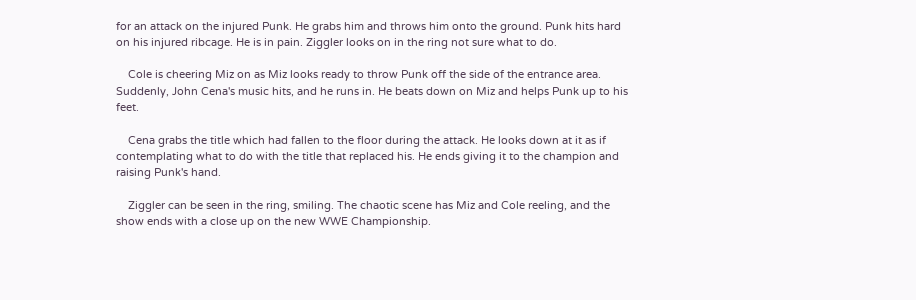for an attack on the injured Punk. He grabs him and throws him onto the ground. Punk hits hard on his injured ribcage. He is in pain. Ziggler looks on in the ring not sure what to do.

    Cole is cheering Miz on as Miz looks ready to throw Punk off the side of the entrance area. Suddenly, John Cena's music hits, and he runs in. He beats down on Miz and helps Punk up to his feet.

    Cena grabs the title which had fallen to the floor during the attack. He looks down at it as if contemplating what to do with the title that replaced his. He ends giving it to the champion and raising Punk's hand.

    Ziggler can be seen in the ring, smiling. The chaotic scene has Miz and Cole reeling, and the show ends with a close up on the new WWE Championship.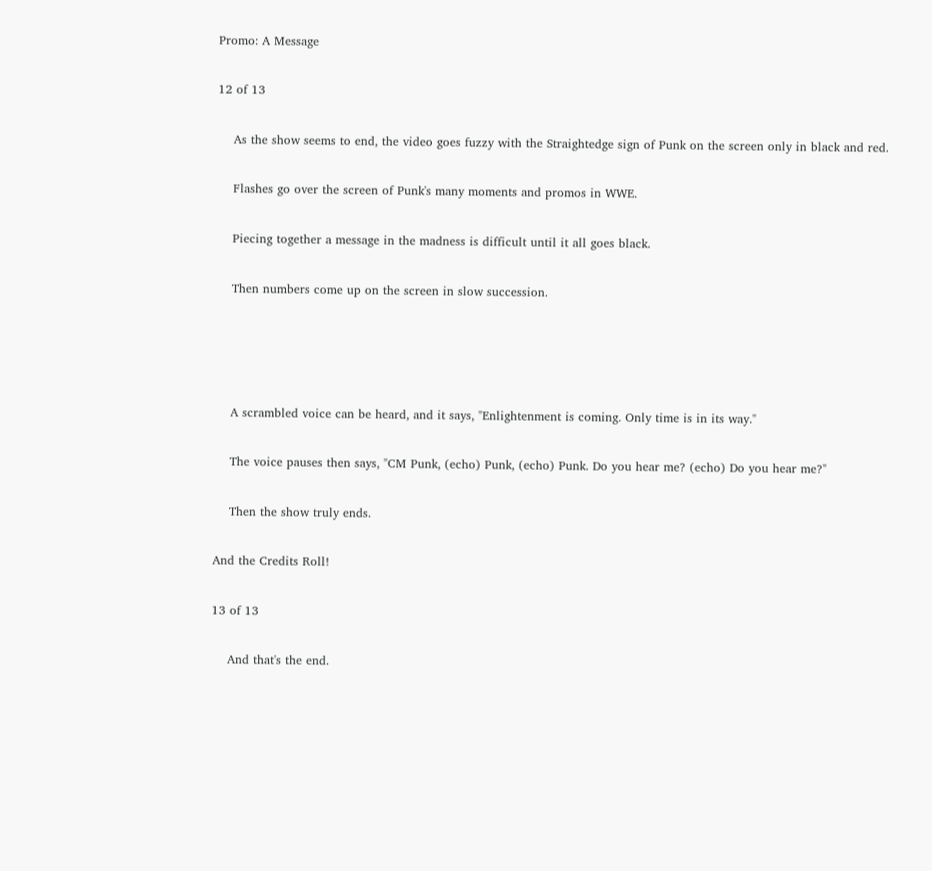Promo: A Message

12 of 13

    As the show seems to end, the video goes fuzzy with the Straightedge sign of Punk on the screen only in black and red.

    Flashes go over the screen of Punk's many moments and promos in WWE.

    Piecing together a message in the madness is difficult until it all goes black.

    Then numbers come up on the screen in slow succession.




    A scrambled voice can be heard, and it says, "Enlightenment is coming. Only time is in its way."

    The voice pauses then says, "CM Punk, (echo) Punk, (echo) Punk. Do you hear me? (echo) Do you hear me?"

    Then the show truly ends.

And the Credits Roll!

13 of 13

    And that's the end.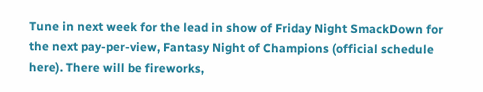Tune in next week for the lead in show of Friday Night SmackDown for the next pay-per-view, Fantasy Night of Champions (official schedule here). There will be fireworks,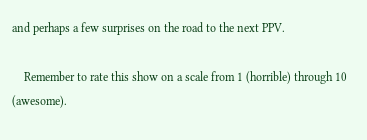and perhaps a few surprises on the road to the next PPV.

    Remember to rate this show on a scale from 1 (horrible) through 10 (awesome).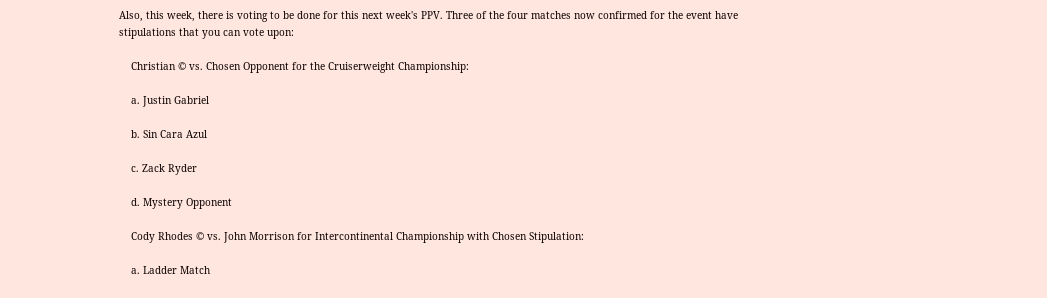Also, this week, there is voting to be done for this next week's PPV. Three of the four matches now confirmed for the event have stipulations that you can vote upon:

    Christian © vs. Chosen Opponent for the Cruiserweight Championship:

    a. Justin Gabriel

    b. Sin Cara Azul

    c. Zack Ryder

    d. Mystery Opponent

    Cody Rhodes © vs. John Morrison for Intercontinental Championship with Chosen Stipulation:

    a. Ladder Match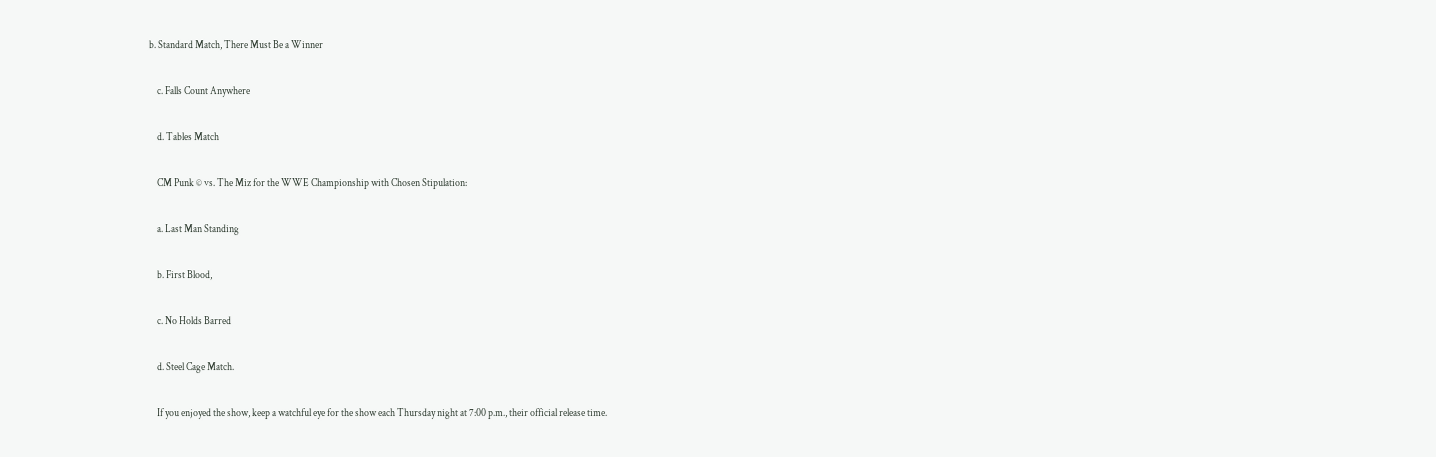b. Standard Match, There Must Be a Winner

    c. Falls Count Anywhere

    d. Tables Match

    CM Punk © vs. The Miz for the WWE Championship with Chosen Stipulation:

    a. Last Man Standing

    b. First Blood,

    c. No Holds Barred

    d. Steel Cage Match.

    If you enjoyed the show, keep a watchful eye for the show each Thursday night at 7:00 p.m., their official release time.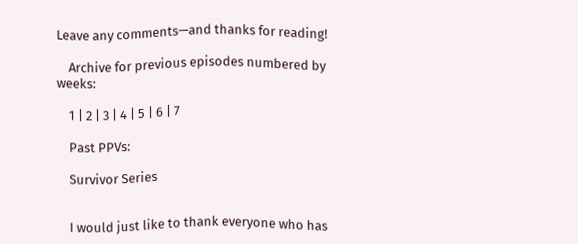Leave any comments—and thanks for reading!

    Archive for previous episodes numbered by weeks:

    1 | 2 | 3 | 4 | 5 | 6 | 7

    Past PPVs:

    Survivor Series


    I would just like to thank everyone who has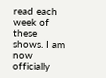read each week of these shows. I am now officially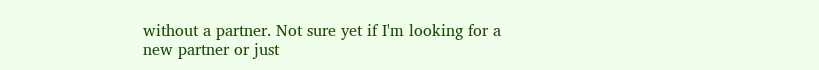without a partner. Not sure yet if I'm looking for a new partner or just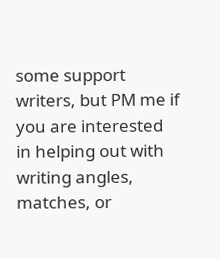some support writers, but PM me if you are interested in helping out with writing angles, matches, or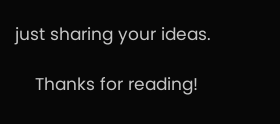just sharing your ideas.

    Thanks for reading!